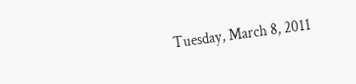Tuesday, March 8, 2011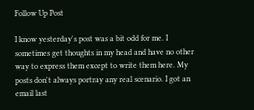Follow Up Post

I know yesterday's post was a bit odd for me. I sometimes get thoughts in my head and have no other way to express them except to write them here. My posts don't always portray any real scenario. I got an email last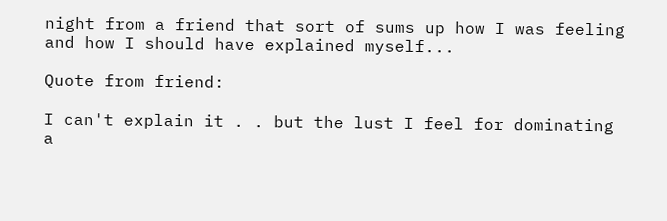night from a friend that sort of sums up how I was feeling and how I should have explained myself...

Quote from friend:

I can't explain it . . but the lust I feel for dominating a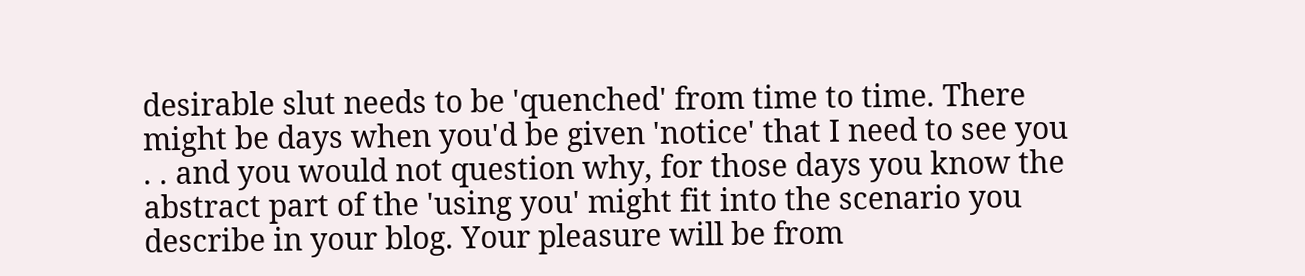desirable slut needs to be 'quenched' from time to time. There might be days when you'd be given 'notice' that I need to see you . . and you would not question why, for those days you know the abstract part of the 'using you' might fit into the scenario you describe in your blog. Your pleasure will be from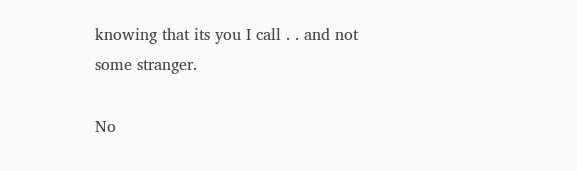knowing that its you I call . . and not some stranger.

No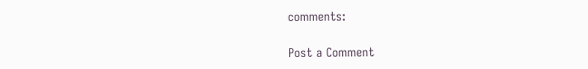comments:

Post a Comment